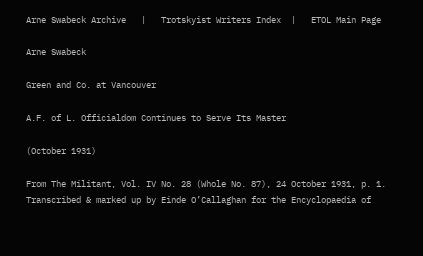Arne Swabeck Archive   |   Trotskyist Writers Index  |   ETOL Main Page

Arne Swabeck

Green and Co. at Vancouver

A.F. of L. Officialdom Continues to Serve Its Master

(October 1931)

From The Militant, Vol. IV No. 28 (Whole No. 87), 24 October 1931, p. 1.
Transcribed & marked up by Einde O’Callaghan for the Encyclopaedia of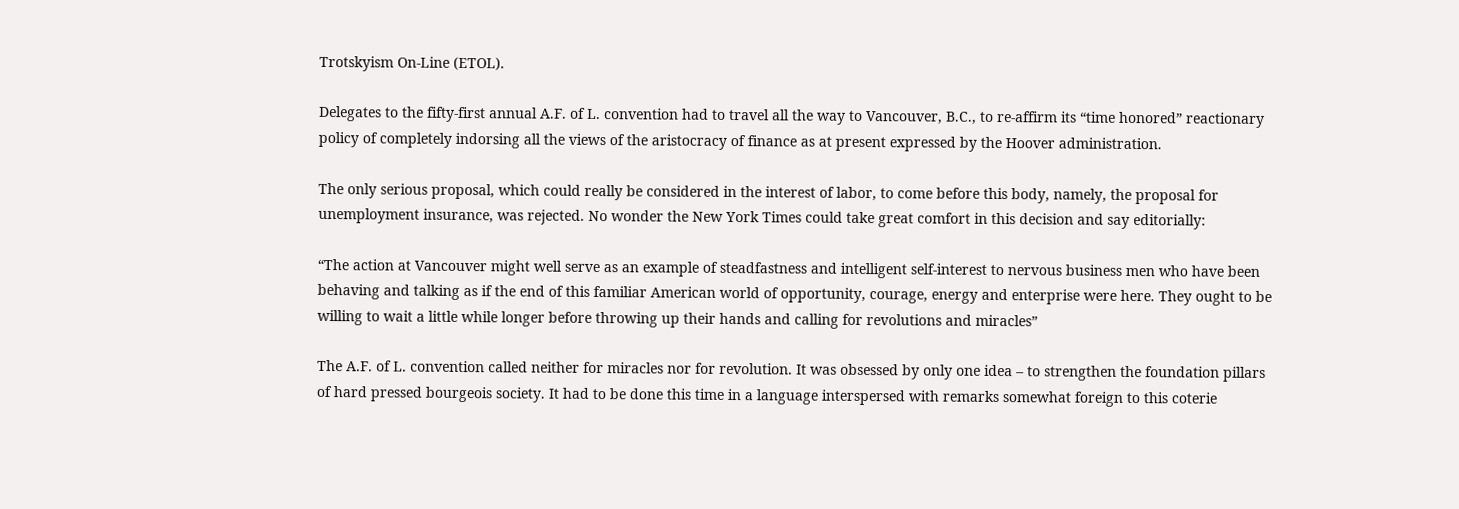Trotskyism On-Line (ETOL).

Delegates to the fifty-first annual A.F. of L. convention had to travel all the way to Vancouver, B.C., to re-affirm its “time honored” reactionary policy of completely indorsing all the views of the aristocracy of finance as at present expressed by the Hoover administration.

The only serious proposal, which could really be considered in the interest of labor, to come before this body, namely, the proposal for unemployment insurance, was rejected. No wonder the New York Times could take great comfort in this decision and say editorially:

“The action at Vancouver might well serve as an example of steadfastness and intelligent self-interest to nervous business men who have been behaving and talking as if the end of this familiar American world of opportunity, courage, energy and enterprise were here. They ought to be willing to wait a little while longer before throwing up their hands and calling for revolutions and miracles”

The A.F. of L. convention called neither for miracles nor for revolution. It was obsessed by only one idea – to strengthen the foundation pillars of hard pressed bourgeois society. It had to be done this time in a language interspersed with remarks somewhat foreign to this coterie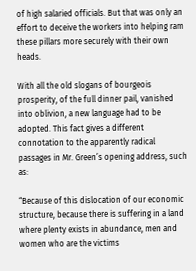of high salaried officials. But that was only an effort to deceive the workers into helping ram these pillars more securely with their own heads.

With all the old slogans of bourgeois prosperity, of the full dinner pail, vanished into oblivion, a new language had to be adopted. This fact gives a different connotation to the apparently radical passages in Mr. Green’s opening address, such as:

“Because of this dislocation of our economic structure, because there is suffering in a land where plenty exists in abundance, men and women who are the victims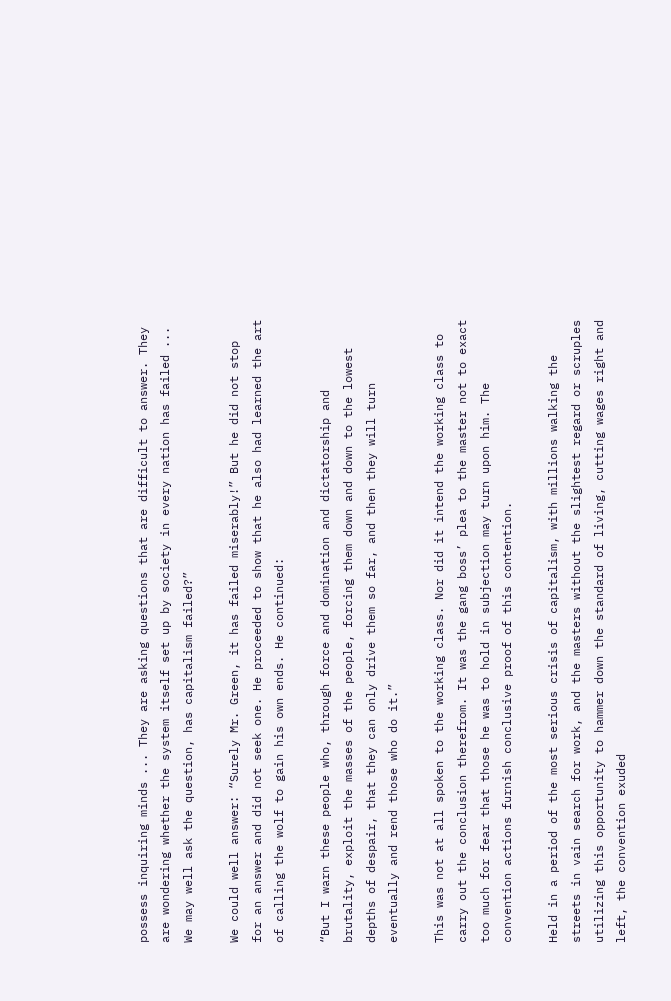possess inquiring minds ... They are asking questions that are difficult to answer. They are wondering whether the system itself set up by society in every nation has failed ... We may well ask the question, has capitalism failed?”

We could well answer: “Surely Mr. Green, it has failed miserably!” But he did not stop for an answer and did not seek one. He proceeded to show that he also had learned the art of calling the wolf to gain his own ends. He continued:

“But I warn these people who, through force and domination and dictatorship and brutality, exploit the masses of the people, forcing them down and down to the lowest depths of despair, that they can only drive them so far, and then they will turn eventually and rend those who do it.”

This was not at all spoken to the working class. Nor did it intend the working class to carry out the conclusion therefrom. It was the gang boss’ plea to the master not to exact too much for fear that those he was to hold in subjection may turn upon him. The convention actions furnish conclusive proof of this contention.

Held in a period of the most serious crisis of capitalism, with millions walking the streets in vain search for work, and the masters without the slightest regard or scruples utilizing this opportunity to hammer down the standard of living, cutting wages right and left, the convention exuded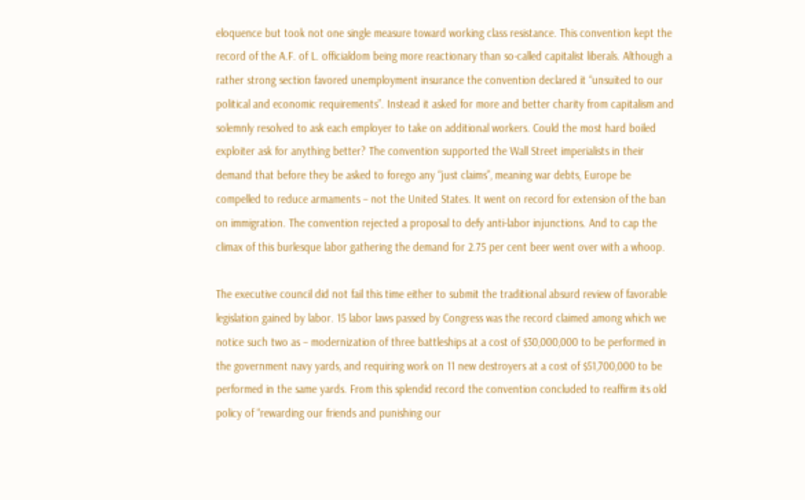eloquence but took not one single measure toward working class resistance. This convention kept the record of the A.F. of L. officialdom being more reactionary than so-called capitalist liberals. Although a rather strong section favored unemployment insurance the convention declared it “unsuited to our political and economic requirements”. Instead it asked for more and better charity from capitalism and solemnly resolved to ask each employer to take on additional workers. Could the most hard boiled exploiter ask for anything better? The convention supported the Wall Street imperialists in their demand that before they be asked to forego any “just claims”, meaning war debts, Europe be compelled to reduce armaments – not the United States. It went on record for extension of the ban on immigration. The convention rejected a proposal to defy anti-labor injunctions. And to cap the climax of this burlesque labor gathering the demand for 2.75 per cent beer went over with a whoop.

The executive council did not fail this time either to submit the traditional absurd review of favorable legislation gained by labor. 15 labor laws passed by Congress was the record claimed among which we notice such two as – modernization of three battleships at a cost of $30,000,000 to be performed in the government navy yards, and requiring work on 11 new destroyers at a cost of $51,700,000 to be performed in the same yards. From this splendid record the convention concluded to reaffirm its old policy of “rewarding our friends and punishing our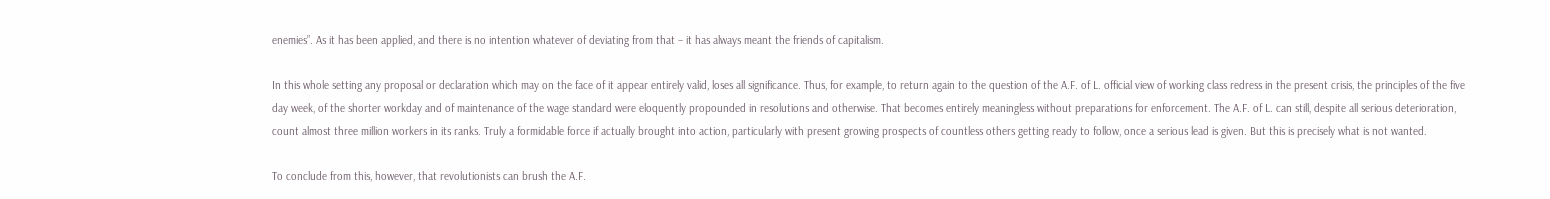enemies”. As it has been applied, and there is no intention whatever of deviating from that – it has always meant the friends of capitalism.

In this whole setting any proposal or declaration which may on the face of it appear entirely valid, loses all significance. Thus, for example, to return again to the question of the A.F. of L. official view of working class redress in the present crisis, the principles of the five day week, of the shorter workday and of maintenance of the wage standard were eloquently propounded in resolutions and otherwise. That becomes entirely meaningless without preparations for enforcement. The A.F. of L. can still, despite all serious deterioration, count almost three million workers in its ranks. Truly a formidable force if actually brought into action, particularly with present growing prospects of countless others getting ready to follow, once a serious lead is given. But this is precisely what is not wanted.

To conclude from this, however, that revolutionists can brush the A.F.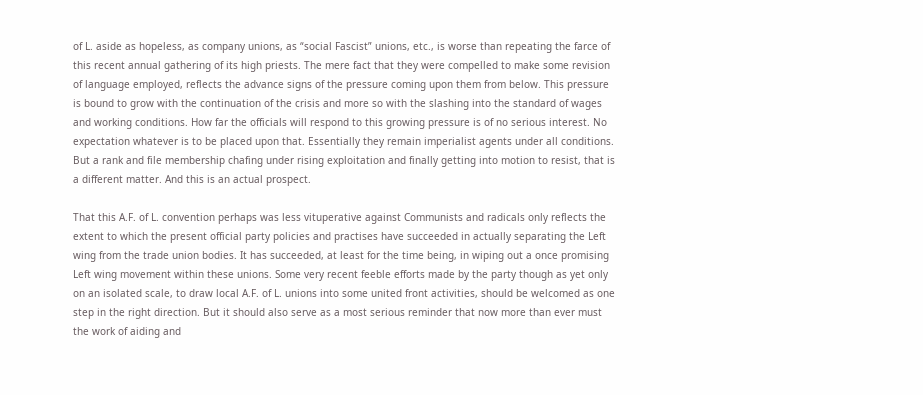of L. aside as hopeless, as company unions, as “social Fascist” unions, etc., is worse than repeating the farce of this recent annual gathering of its high priests. The mere fact that they were compelled to make some revision of language employed, reflects the advance signs of the pressure coming upon them from below. This pressure is bound to grow with the continuation of the crisis and more so with the slashing into the standard of wages and working conditions. How far the officials will respond to this growing pressure is of no serious interest. No expectation whatever is to be placed upon that. Essentially they remain imperialist agents under all conditions. But a rank and file membership chafing under rising exploitation and finally getting into motion to resist, that is a different matter. And this is an actual prospect.

That this A.F. of L. convention perhaps was less vituperative against Communists and radicals only reflects the extent to which the present official party policies and practises have succeeded in actually separating the Left wing from the trade union bodies. It has succeeded, at least for the time being, in wiping out a once promising Left wing movement within these unions. Some very recent feeble efforts made by the party though as yet only on an isolated scale, to draw local A.F. of L. unions into some united front activities, should be welcomed as one step in the right direction. But it should also serve as a most serious reminder that now more than ever must the work of aiding and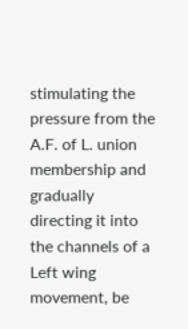stimulating the pressure from the A.F. of L. union membership and gradually directing it into the channels of a Left wing movement, be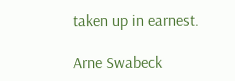taken up in earnest.

Arne Swabeck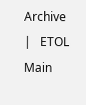Archive   |   ETOL Main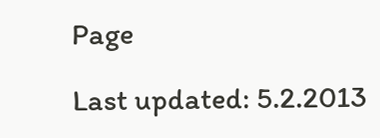Page

Last updated: 5.2.2013